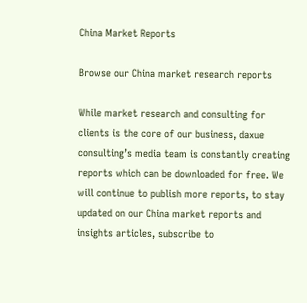China Market Reports

Browse our China market research reports

While market research and consulting for clients is the core of our business, daxue consulting’s media team is constantly creating reports which can be downloaded for free. We will continue to publish more reports, to stay updated on our China market reports and insights articles, subscribe to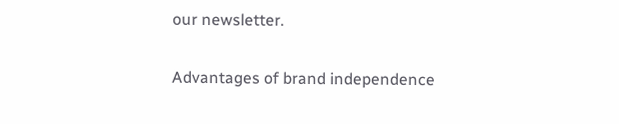our newsletter.

Advantages of brand independence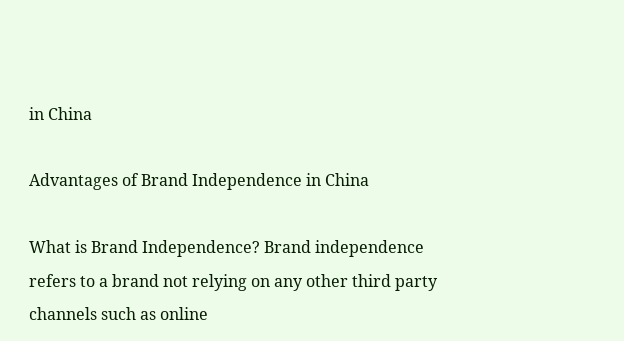in China

Advantages of Brand Independence in China

What is Brand Independence? Brand independence refers to a brand not relying on any other third party channels such as online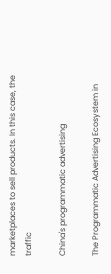marketplaces to sell products. In this case, the traffic

China's programmatic advertising

The Programmatic Advertising Ecosystem in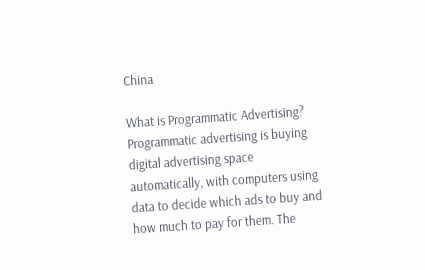China

What is Programmatic Advertising? Programmatic advertising is buying digital advertising space automatically, with computers using data to decide which ads to buy and how much to pay for them. The